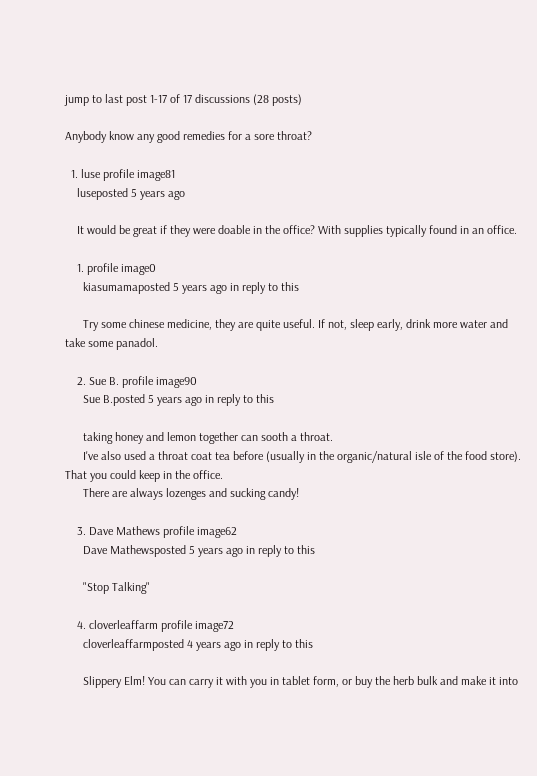jump to last post 1-17 of 17 discussions (28 posts)

Anybody know any good remedies for a sore throat?

  1. luse profile image81
    luseposted 5 years ago

    It would be great if they were doable in the office? With supplies typically found in an office.

    1. profile image0
      kiasumamaposted 5 years ago in reply to this

      Try some chinese medicine, they are quite useful. If not, sleep early, drink more water and take some panadol.

    2. Sue B. profile image90
      Sue B.posted 5 years ago in reply to this

      taking honey and lemon together can sooth a throat.
      I've also used a throat coat tea before (usually in the organic/natural isle of the food store).  That you could keep in the office.
      There are always lozenges and sucking candy!

    3. Dave Mathews profile image62
      Dave Mathewsposted 5 years ago in reply to this

      "Stop Talking"

    4. cloverleaffarm profile image72
      cloverleaffarmposted 4 years ago in reply to this

      Slippery Elm! You can carry it with you in tablet form, or buy the herb bulk and make it into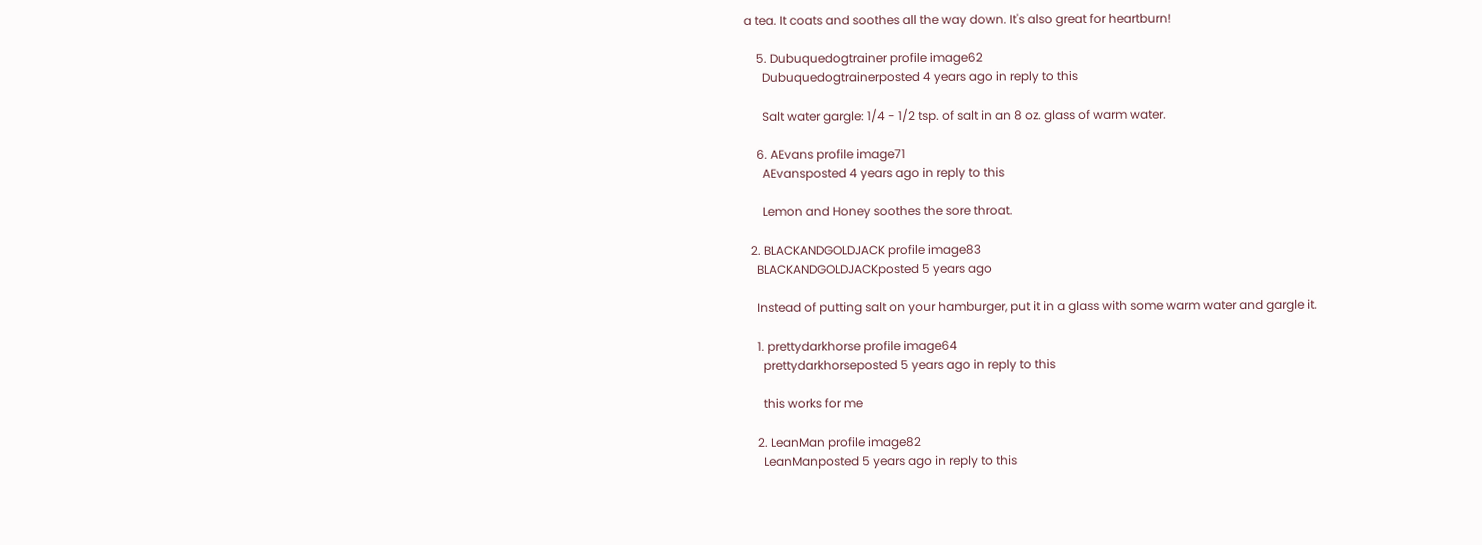a tea. It coats and soothes all the way down. It's also great for heartburn!

    5. Dubuquedogtrainer profile image62
      Dubuquedogtrainerposted 4 years ago in reply to this

      Salt water gargle: 1/4 - 1/2 tsp. of salt in an 8 oz. glass of warm water.

    6. AEvans profile image71
      AEvansposted 4 years ago in reply to this

      Lemon and Honey soothes the sore throat.

  2. BLACKANDGOLDJACK profile image83
    BLACKANDGOLDJACKposted 5 years ago

    Instead of putting salt on your hamburger, put it in a glass with some warm water and gargle it.

    1. prettydarkhorse profile image64
      prettydarkhorseposted 5 years ago in reply to this

      this works for me

    2. LeanMan profile image82
      LeanManposted 5 years ago in reply to this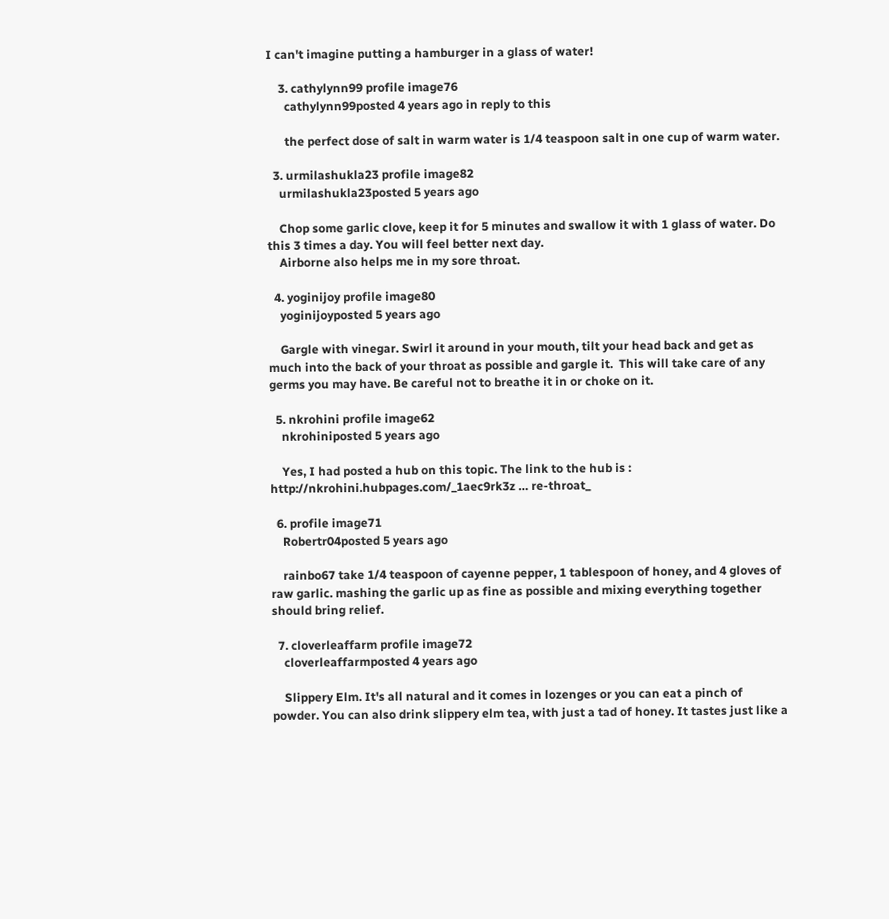I can't imagine putting a hamburger in a glass of water!

    3. cathylynn99 profile image76
      cathylynn99posted 4 years ago in reply to this

      the perfect dose of salt in warm water is 1/4 teaspoon salt in one cup of warm water.

  3. urmilashukla23 profile image82
    urmilashukla23posted 5 years ago

    Chop some garlic clove, keep it for 5 minutes and swallow it with 1 glass of water. Do this 3 times a day. You will feel better next day.
    Airborne also helps me in my sore throat.

  4. yoginijoy profile image80
    yoginijoyposted 5 years ago

    Gargle with vinegar. Swirl it around in your mouth, tilt your head back and get as much into the back of your throat as possible and gargle it.  This will take care of any germs you may have. Be careful not to breathe it in or choke on it.

  5. nkrohini profile image62
    nkrohiniposted 5 years ago

    Yes, I had posted a hub on this topic. The link to the hub is : http://nkrohini.hubpages.com/_1aec9rk3z … re-throat_

  6. profile image71
    Robertr04posted 5 years ago

    rainbo67 take 1/4 teaspoon of cayenne pepper, 1 tablespoon of honey, and 4 gloves of raw garlic. mashing the garlic up as fine as possible and mixing everything together should bring relief.

  7. cloverleaffarm profile image72
    cloverleaffarmposted 4 years ago

    Slippery Elm. It's all natural and it comes in lozenges or you can eat a pinch of powder. You can also drink slippery elm tea, with just a tad of honey. It tastes just like a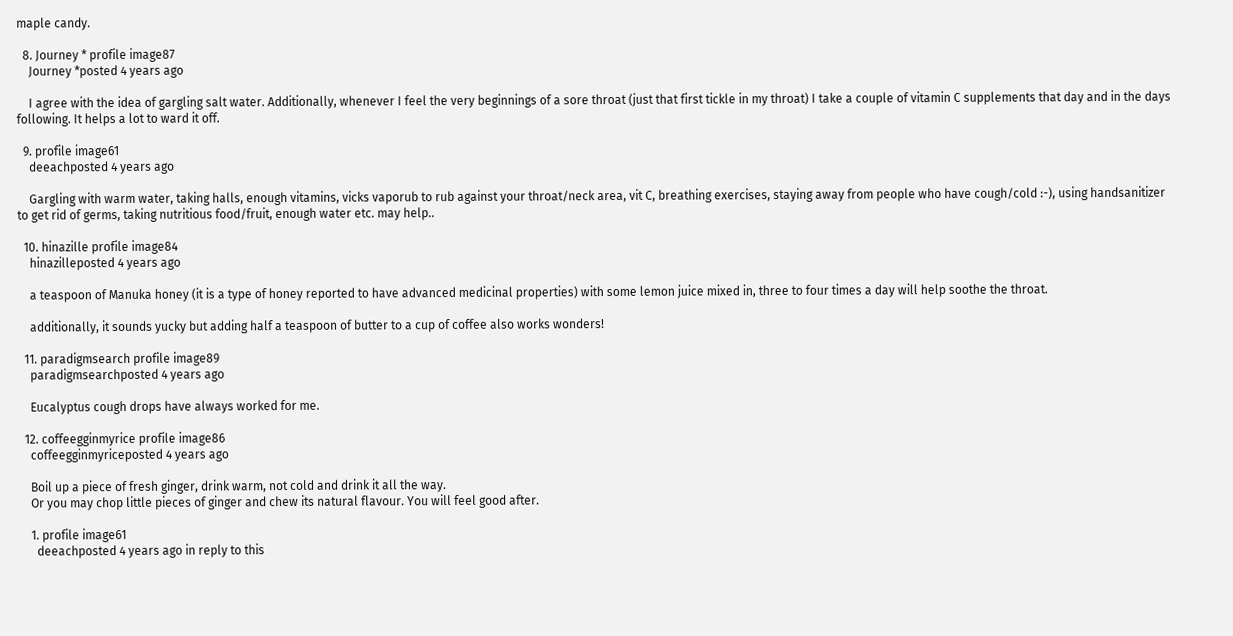maple candy.

  8. Journey * profile image87
    Journey *posted 4 years ago

    I agree with the idea of gargling salt water. Additionally, whenever I feel the very beginnings of a sore throat (just that first tickle in my throat) I take a couple of vitamin C supplements that day and in the days following. It helps a lot to ward it off.

  9. profile image61
    deeachposted 4 years ago

    Gargling with warm water, taking halls, enough vitamins, vicks vaporub to rub against your throat/neck area, vit C, breathing exercises, staying away from people who have cough/cold :-), using handsanitizer to get rid of germs, taking nutritious food/fruit, enough water etc. may help..

  10. hinazille profile image84
    hinazilleposted 4 years ago

    a teaspoon of Manuka honey (it is a type of honey reported to have advanced medicinal properties) with some lemon juice mixed in, three to four times a day will help soothe the throat.

    additionally, it sounds yucky but adding half a teaspoon of butter to a cup of coffee also works wonders!

  11. paradigmsearch profile image89
    paradigmsearchposted 4 years ago

    Eucalyptus cough drops have always worked for me.

  12. coffeegginmyrice profile image86
    coffeegginmyriceposted 4 years ago

    Boil up a piece of fresh ginger, drink warm, not cold and drink it all the way.
    Or you may chop little pieces of ginger and chew its natural flavour. You will feel good after.

    1. profile image61
      deeachposted 4 years ago in reply to this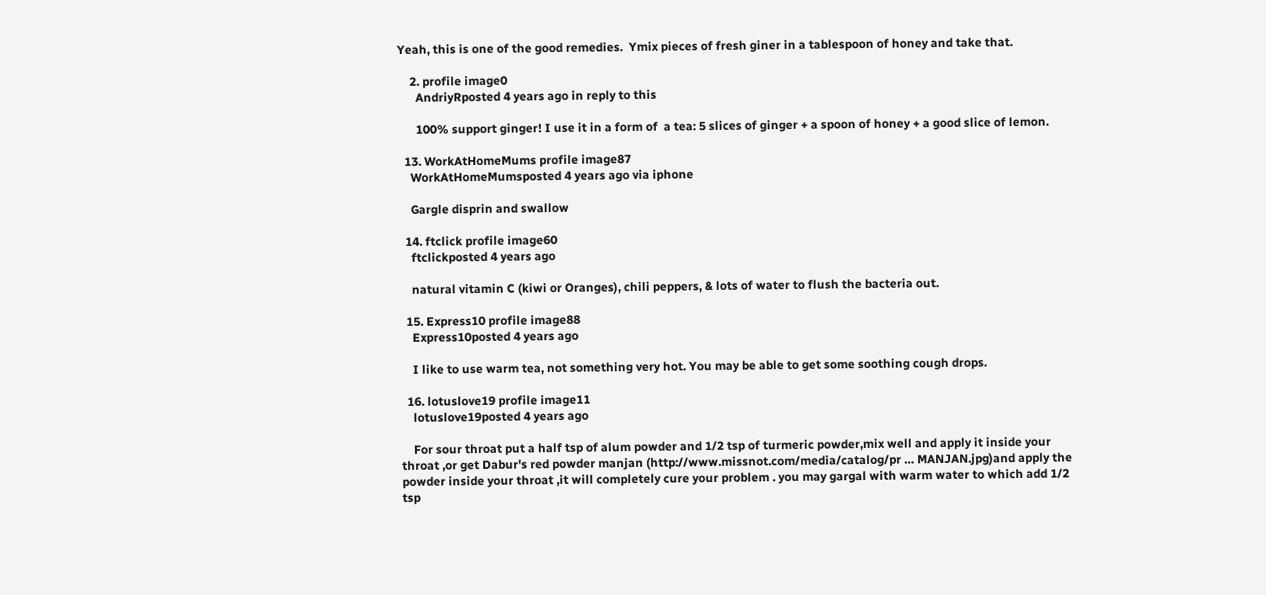Yeah, this is one of the good remedies.  Ymix pieces of fresh giner in a tablespoon of honey and take that.

    2. profile image0
      AndriyRposted 4 years ago in reply to this

      100% support ginger! I use it in a form of  a tea: 5 slices of ginger + a spoon of honey + a good slice of lemon.

  13. WorkAtHomeMums profile image87
    WorkAtHomeMumsposted 4 years ago via iphone

    Gargle disprin and swallow

  14. ftclick profile image60
    ftclickposted 4 years ago

    natural vitamin C (kiwi or Oranges), chili peppers, & lots of water to flush the bacteria out.

  15. Express10 profile image88
    Express10posted 4 years ago

    I like to use warm tea, not something very hot. You may be able to get some soothing cough drops.

  16. lotuslove19 profile image11
    lotuslove19posted 4 years ago

    For sour throat put a half tsp of alum powder and 1/2 tsp of turmeric powder,mix well and apply it inside your throat ,or get Dabur's red powder manjan (http://www.missnot.com/media/catalog/pr … MANJAN.jpg)and apply the powder inside your throat ,it will completely cure your problem . you may gargal with warm water to which add 1/2 tsp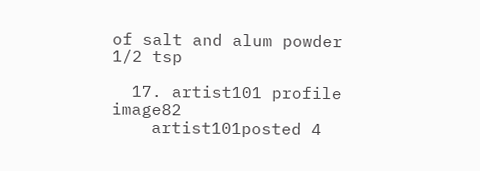of salt and alum powder 1/2 tsp

  17. artist101 profile image82
    artist101posted 4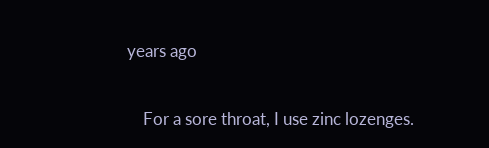years ago

    For a sore throat, I use zinc lozenges.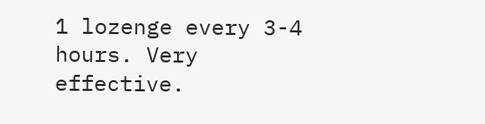1 lozenge every 3-4 hours. Very effective.